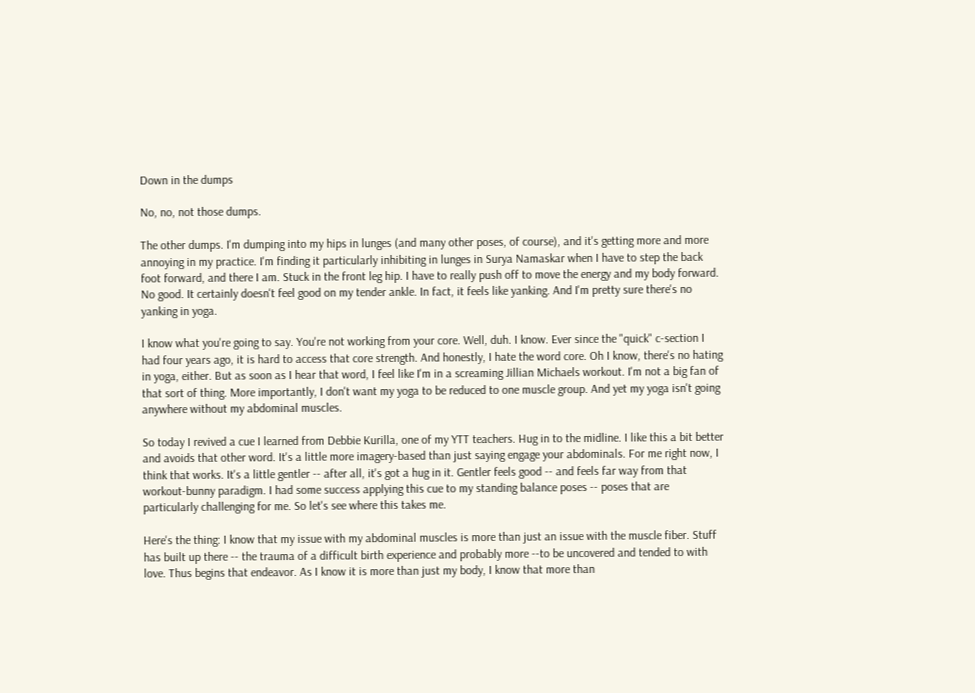Down in the dumps

No, no, not those dumps.

The other dumps. I'm dumping into my hips in lunges (and many other poses, of course), and it's getting more and more annoying in my practice. I'm finding it particularly inhibiting in lunges in Surya Namaskar when I have to step the back foot forward, and there I am. Stuck in the front leg hip. I have to really push off to move the energy and my body forward. No good. It certainly doesn't feel good on my tender ankle. In fact, it feels like yanking. And I'm pretty sure there's no yanking in yoga.

I know what you're going to say. You're not working from your core. Well, duh. I know. Ever since the "quick" c-section I had four years ago, it is hard to access that core strength. And honestly, I hate the word core. Oh I know, there's no hating in yoga, either. But as soon as I hear that word, I feel like I'm in a screaming Jillian Michaels workout. I'm not a big fan of that sort of thing. More importantly, I don't want my yoga to be reduced to one muscle group. And yet my yoga isn't going anywhere without my abdominal muscles.

So today I revived a cue I learned from Debbie Kurilla, one of my YTT teachers. Hug in to the midline. I like this a bit better and avoids that other word. It's a little more imagery-based than just saying engage your abdominals. For me right now, I think that works. It's a little gentler -- after all, it's got a hug in it. Gentler feels good -- and feels far way from that workout-bunny paradigm. I had some success applying this cue to my standing balance poses -- poses that are particularly challenging for me. So let's see where this takes me.

Here's the thing: I know that my issue with my abdominal muscles is more than just an issue with the muscle fiber. Stuff has built up there -- the trauma of a difficult birth experience and probably more --to be uncovered and tended to with love. Thus begins that endeavor. As I know it is more than just my body, I know that more than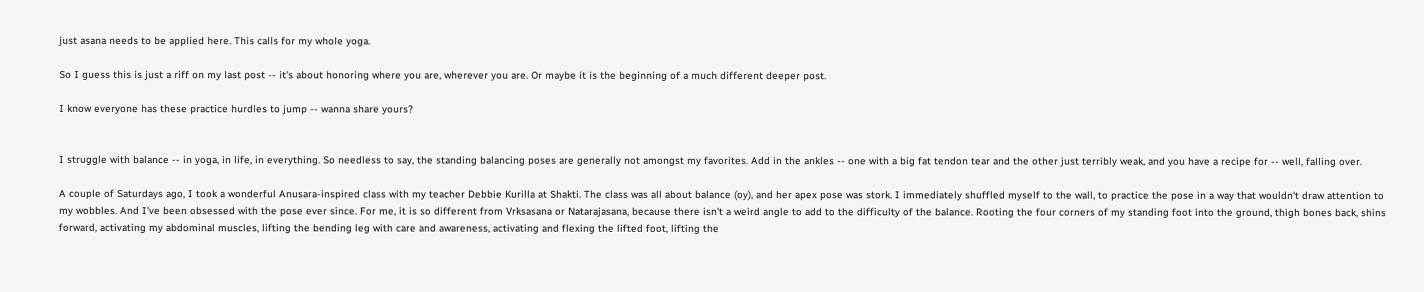just asana needs to be applied here. This calls for my whole yoga.

So I guess this is just a riff on my last post -- it's about honoring where you are, wherever you are. Or maybe it is the beginning of a much different deeper post.

I know everyone has these practice hurdles to jump -- wanna share yours?


I struggle with balance -- in yoga, in life, in everything. So needless to say, the standing balancing poses are generally not amongst my favorites. Add in the ankles -- one with a big fat tendon tear and the other just terribly weak, and you have a recipe for -- well, falling over.

A couple of Saturdays ago, I took a wonderful Anusara-inspired class with my teacher Debbie Kurilla at Shakti. The class was all about balance (oy), and her apex pose was stork. I immediately shuffled myself to the wall, to practice the pose in a way that wouldn't draw attention to my wobbles. And I've been obsessed with the pose ever since. For me, it is so different from Vrksasana or Natarajasana, because there isn't a weird angle to add to the difficulty of the balance. Rooting the four corners of my standing foot into the ground, thigh bones back, shins forward, activating my abdominal muscles, lifting the bending leg with care and awareness, activating and flexing the lifted foot, lifting the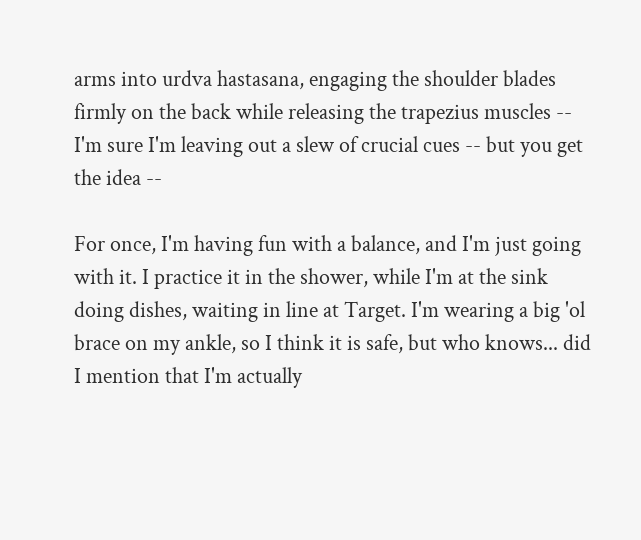arms into urdva hastasana, engaging the shoulder blades firmly on the back while releasing the trapezius muscles -- I'm sure I'm leaving out a slew of crucial cues -- but you get the idea --

For once, I'm having fun with a balance, and I'm just going with it. I practice it in the shower, while I'm at the sink doing dishes, waiting in line at Target. I'm wearing a big 'ol brace on my ankle, so I think it is safe, but who knows... did I mention that I'm actually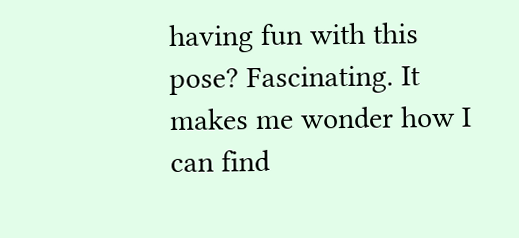having fun with this pose? Fascinating. It makes me wonder how I can find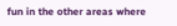fun in the other areas where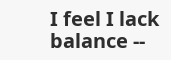I feel I lack balance --